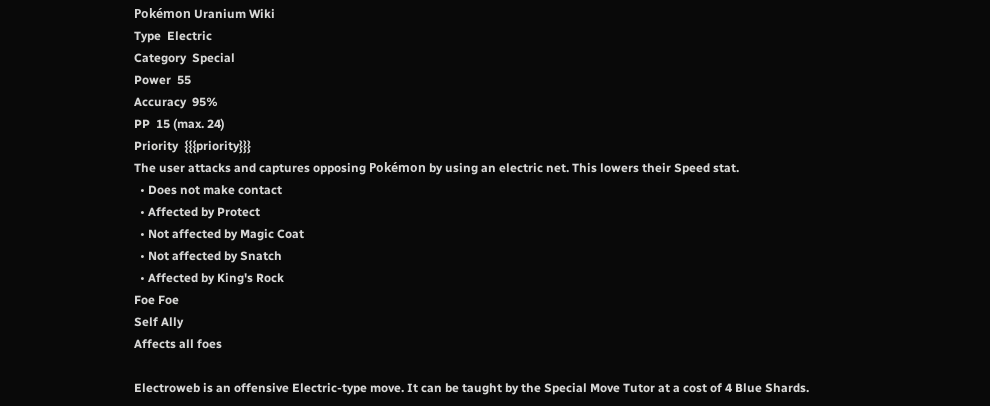Pokémon Uranium Wiki
Type  Electric
Category  Special
Power  55
Accuracy  95%
PP  15 (max. 24)
Priority  {{{priority}}}
The user attacks and captures opposing Pokémon by using an electric net. This lowers their Speed stat.
  • Does not make contact
  • Affected by Protect
  • Not affected by Magic Coat
  • Not affected by Snatch
  • Affected by King's Rock
Foe Foe
Self Ally
Affects all foes

Electroweb is an offensive Electric-type move. It can be taught by the Special Move Tutor at a cost of 4 Blue Shards.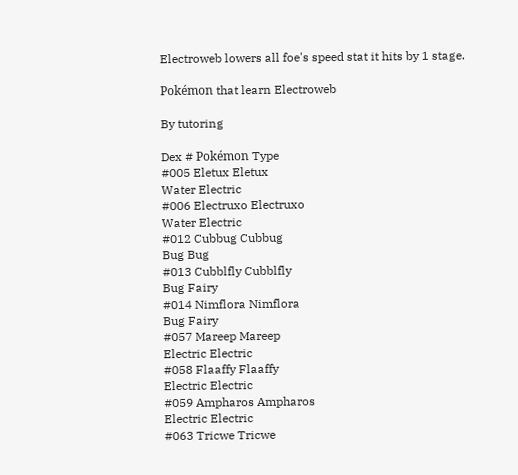Electroweb lowers all foe's speed stat it hits by 1 stage.

Pokémon that learn Electroweb

By tutoring

Dex # Pokémon Type
#005 Eletux Eletux
Water Electric
#006 Electruxo Electruxo
Water Electric
#012 Cubbug Cubbug
Bug Bug
#013 Cubblfly Cubblfly
Bug Fairy
#014 Nimflora Nimflora
Bug Fairy
#057 Mareep Mareep
Electric Electric
#058 Flaaffy Flaaffy
Electric Electric
#059 Ampharos Ampharos
Electric Electric
#063 Tricwe Tricwe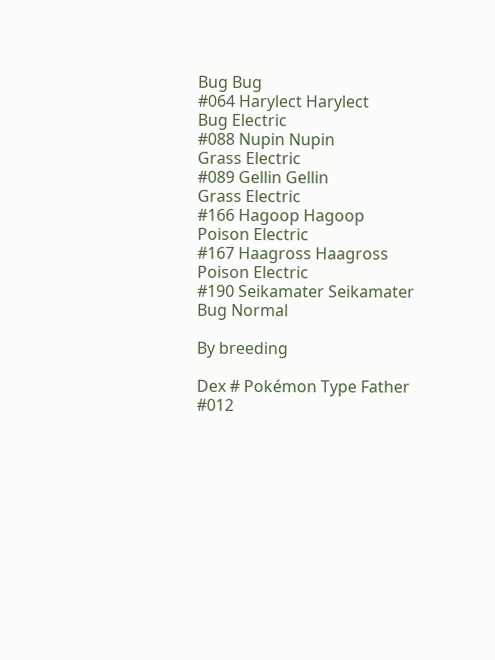Bug Bug
#064 Harylect Harylect
Bug Electric
#088 Nupin Nupin
Grass Electric
#089 Gellin Gellin
Grass Electric
#166 Hagoop Hagoop
Poison Electric
#167 Haagross Haagross
Poison Electric
#190 Seikamater Seikamater
Bug Normal

By breeding

Dex # Pokémon Type Father
#012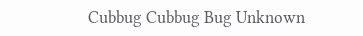Cubbug Cubbug Bug Unknown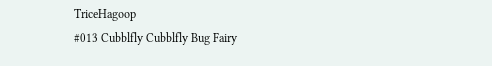TriceHagoop
#013 Cubblfly Cubblfly Bug Fairy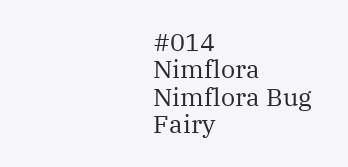#014 Nimflora Nimflora Bug Fairy